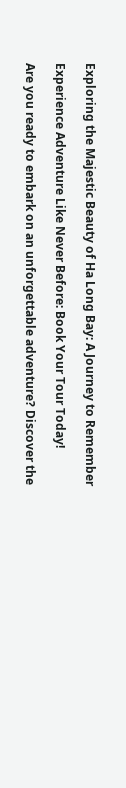Exploring the Majestic Beauty of Ha Long Bay: A Journey to Remember

Experience Adventure Like Never Before: Book Your Tour Today!

Are you ready to embark on an unforgettable adventure? Discover the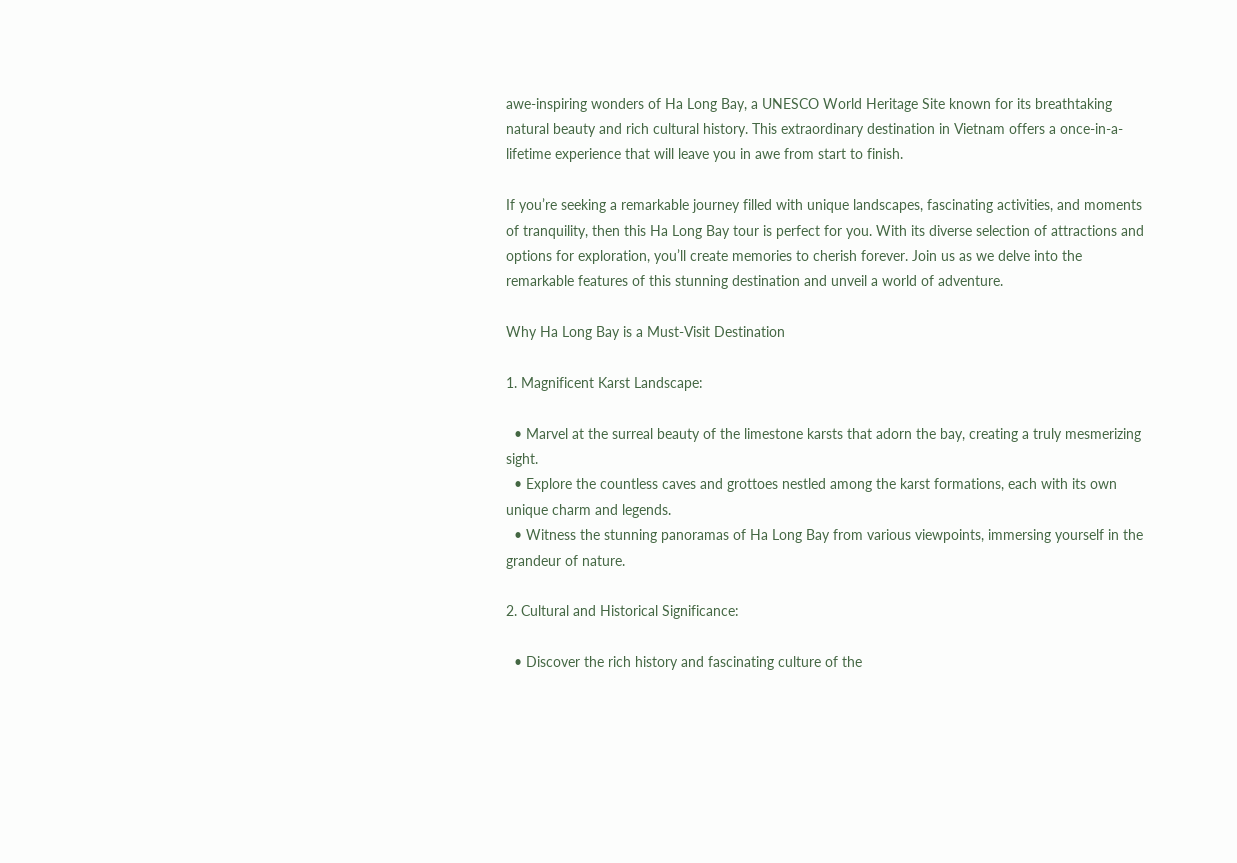awe-inspiring wonders of Ha Long Bay, a UNESCO World Heritage Site known for its breathtaking natural beauty and rich cultural history. This extraordinary destination in Vietnam offers a once-in-a-lifetime experience that will leave you in awe from start to finish.

If you’re seeking a remarkable journey filled with unique landscapes, fascinating activities, and moments of tranquility, then this Ha Long Bay tour is perfect for you. With its diverse selection of attractions and options for exploration, you’ll create memories to cherish forever. Join us as we delve into the remarkable features of this stunning destination and unveil a world of adventure.

Why Ha Long Bay is a Must-Visit Destination

1. Magnificent Karst Landscape:

  • Marvel at the surreal beauty of the limestone karsts that adorn the bay, creating a truly mesmerizing sight.
  • Explore the countless caves and grottoes nestled among the karst formations, each with its own unique charm and legends.
  • Witness the stunning panoramas of Ha Long Bay from various viewpoints, immersing yourself in the grandeur of nature.

2. Cultural and Historical Significance:

  • Discover the rich history and fascinating culture of the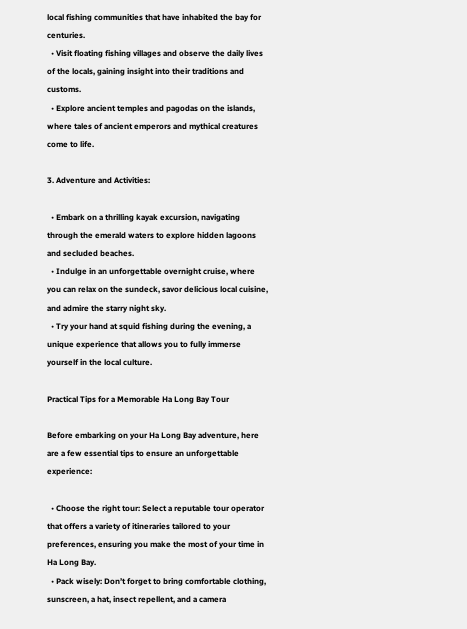local fishing communities that have inhabited the bay for centuries.
  • Visit floating fishing villages and observe the daily lives of the locals, gaining insight into their traditions and customs.
  • Explore ancient temples and pagodas on the islands, where tales of ancient emperors and mythical creatures come to life.

3. Adventure and Activities:

  • Embark on a thrilling kayak excursion, navigating through the emerald waters to explore hidden lagoons and secluded beaches.
  • Indulge in an unforgettable overnight cruise, where you can relax on the sundeck, savor delicious local cuisine, and admire the starry night sky.
  • Try your hand at squid fishing during the evening, a unique experience that allows you to fully immerse yourself in the local culture.

Practical Tips for a Memorable Ha Long Bay Tour

Before embarking on your Ha Long Bay adventure, here are a few essential tips to ensure an unforgettable experience:

  • Choose the right tour: Select a reputable tour operator that offers a variety of itineraries tailored to your preferences, ensuring you make the most of your time in Ha Long Bay.
  • Pack wisely: Don’t forget to bring comfortable clothing, sunscreen, a hat, insect repellent, and a camera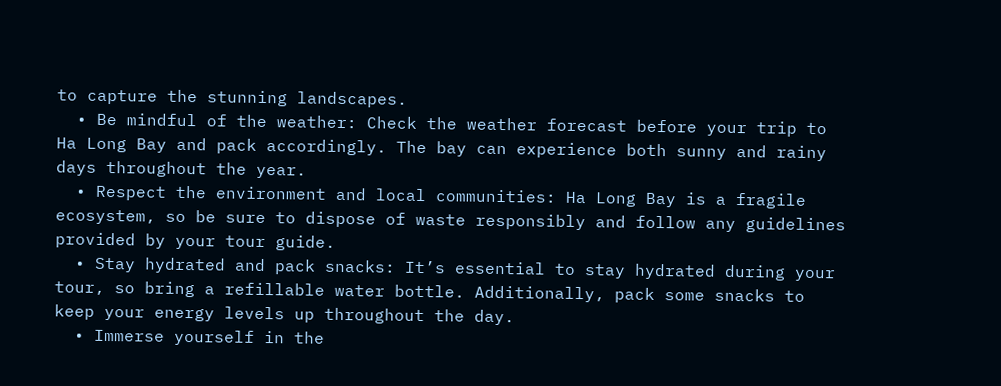to capture the stunning landscapes.
  • Be mindful of the weather: Check the weather forecast before your trip to Ha Long Bay and pack accordingly. The bay can experience both sunny and rainy days throughout the year.
  • Respect the environment and local communities: Ha Long Bay is a fragile ecosystem, so be sure to dispose of waste responsibly and follow any guidelines provided by your tour guide.
  • Stay hydrated and pack snacks: It’s essential to stay hydrated during your tour, so bring a refillable water bottle. Additionally, pack some snacks to keep your energy levels up throughout the day.
  • Immerse yourself in the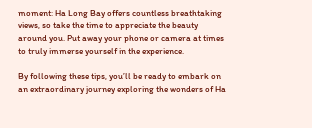moment: Ha Long Bay offers countless breathtaking views, so take the time to appreciate the beauty around you. Put away your phone or camera at times to truly immerse yourself in the experience.

By following these tips, you’ll be ready to embark on an extraordinary journey exploring the wonders of Ha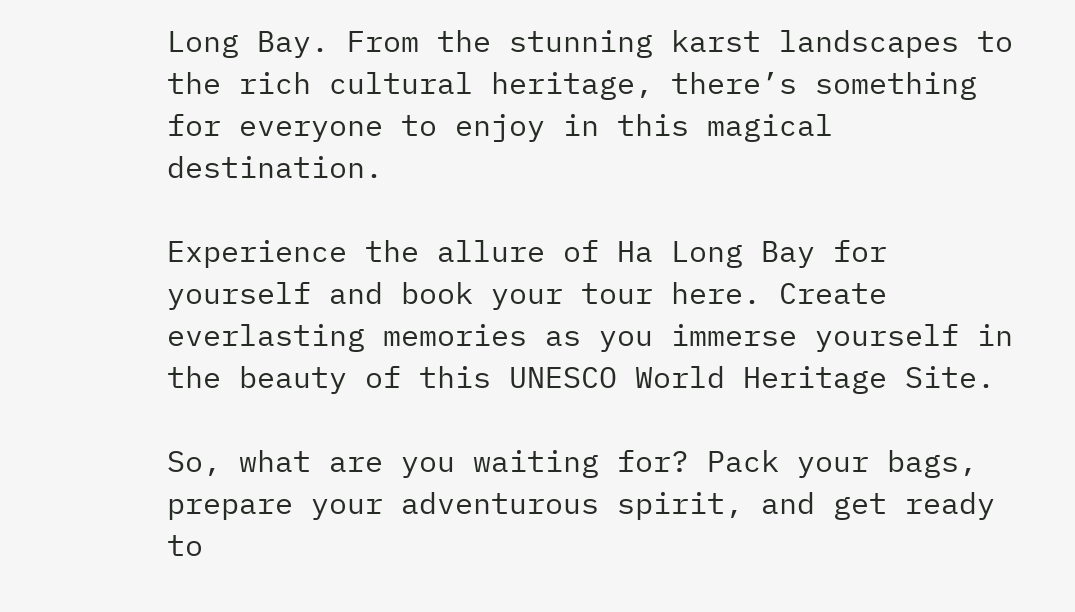Long Bay. From the stunning karst landscapes to the rich cultural heritage, there’s something for everyone to enjoy in this magical destination.

Experience the allure of Ha Long Bay for yourself and book your tour here. Create everlasting memories as you immerse yourself in the beauty of this UNESCO World Heritage Site.

So, what are you waiting for? Pack your bags, prepare your adventurous spirit, and get ready to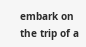embark on the trip of a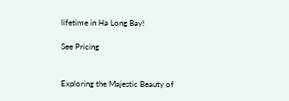lifetime in Ha Long Bay!

See Pricing


Exploring the Majestic Beauty of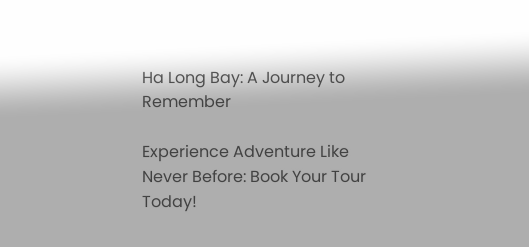Ha Long Bay: A Journey to Remember

Experience Adventure Like Never Before: Book Your Tour Today!